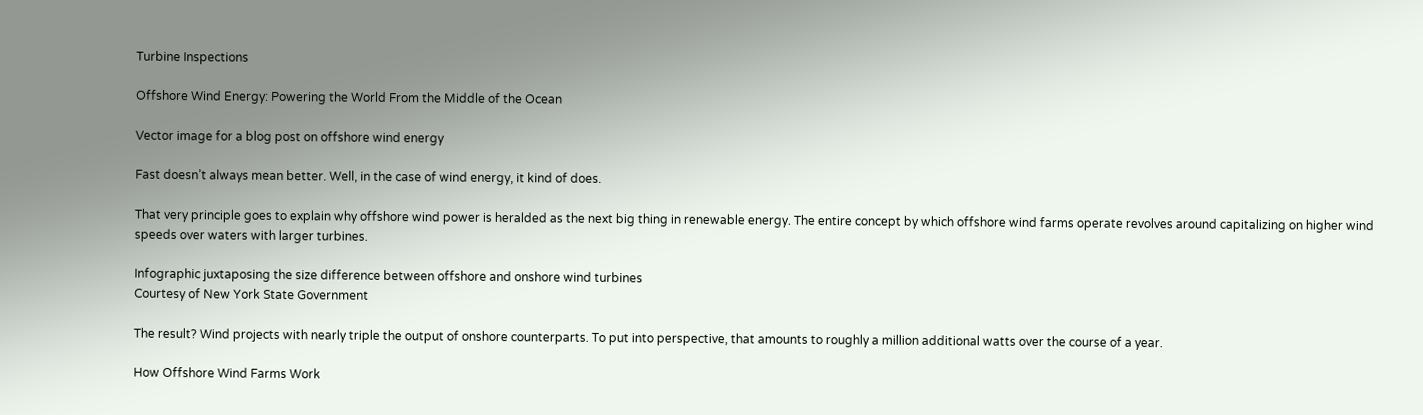Turbine Inspections

Offshore Wind Energy: Powering the World From the Middle of the Ocean

Vector image for a blog post on offshore wind energy

Fast doesn’t always mean better. Well, in the case of wind energy, it kind of does.

That very principle goes to explain why offshore wind power is heralded as the next big thing in renewable energy. The entire concept by which offshore wind farms operate revolves around capitalizing on higher wind speeds over waters with larger turbines.

Infographic juxtaposing the size difference between offshore and onshore wind turbines
Courtesy of New York State Government

The result? Wind projects with nearly triple the output of onshore counterparts. To put into perspective, that amounts to roughly a million additional watts over the course of a year.

How Offshore Wind Farms Work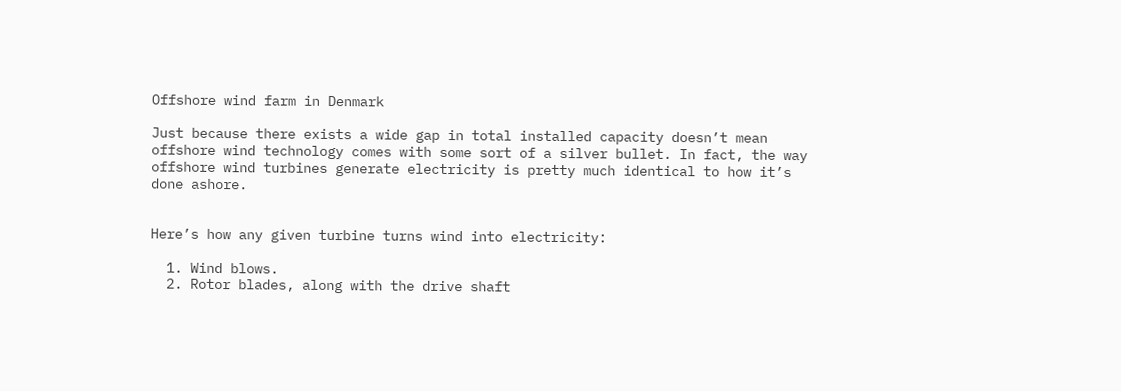Offshore wind farm in Denmark

Just because there exists a wide gap in total installed capacity doesn’t mean offshore wind technology comes with some sort of a silver bullet. In fact, the way offshore wind turbines generate electricity is pretty much identical to how it’s done ashore.


Here’s how any given turbine turns wind into electricity:

  1. Wind blows.
  2. Rotor blades, along with the drive shaft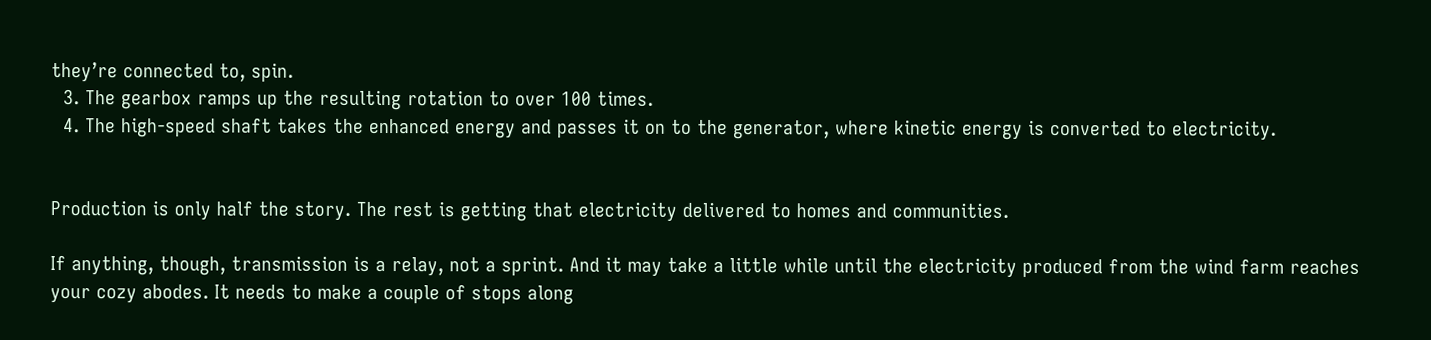they’re connected to, spin.
  3. The gearbox ramps up the resulting rotation to over 100 times.
  4. The high-speed shaft takes the enhanced energy and passes it on to the generator, where kinetic energy is converted to electricity.


Production is only half the story. The rest is getting that electricity delivered to homes and communities.

If anything, though, transmission is a relay, not a sprint. And it may take a little while until the electricity produced from the wind farm reaches your cozy abodes. It needs to make a couple of stops along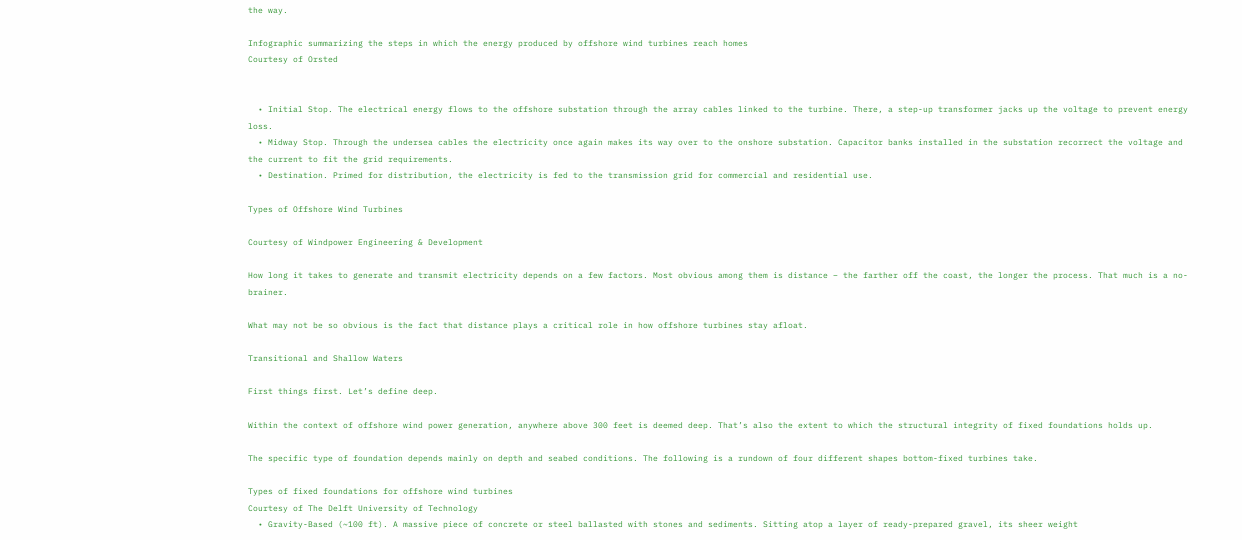the way.

Infographic summarizing the steps in which the energy produced by offshore wind turbines reach homes
Courtesy of Orsted


  • Initial Stop. The electrical energy flows to the offshore substation through the array cables linked to the turbine. There, a step-up transformer jacks up the voltage to prevent energy loss.
  • Midway Stop. Through the undersea cables the electricity once again makes its way over to the onshore substation. Capacitor banks installed in the substation recorrect the voltage and the current to fit the grid requirements.
  • Destination. Primed for distribution, the electricity is fed to the transmission grid for commercial and residential use.

Types of Offshore Wind Turbines

Courtesy of Windpower Engineering & Development

How long it takes to generate and transmit electricity depends on a few factors. Most obvious among them is distance – the farther off the coast, the longer the process. That much is a no-brainer.

What may not be so obvious is the fact that distance plays a critical role in how offshore turbines stay afloat.

Transitional and Shallow Waters

First things first. Let’s define deep.

Within the context of offshore wind power generation, anywhere above 300 feet is deemed deep. That’s also the extent to which the structural integrity of fixed foundations holds up.

The specific type of foundation depends mainly on depth and seabed conditions. The following is a rundown of four different shapes bottom-fixed turbines take.

Types of fixed foundations for offshore wind turbines
Courtesy of The Delft University of Technology
  • Gravity-Based (~100 ft). A massive piece of concrete or steel ballasted with stones and sediments. Sitting atop a layer of ready-prepared gravel, its sheer weight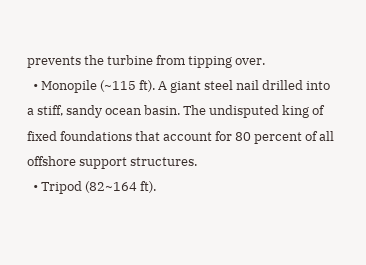prevents the turbine from tipping over.
  • Monopile (~115 ft). A giant steel nail drilled into a stiff, sandy ocean basin. The undisputed king of fixed foundations that account for 80 percent of all offshore support structures.
  • Tripod (82~164 ft).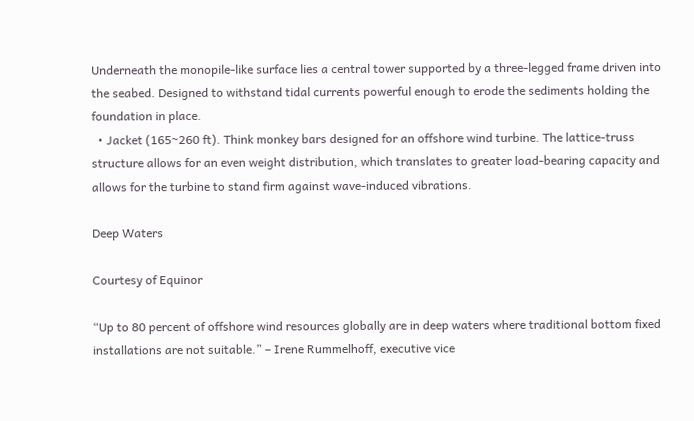Underneath the monopile-like surface lies a central tower supported by a three-legged frame driven into the seabed. Designed to withstand tidal currents powerful enough to erode the sediments holding the foundation in place.
  • Jacket (165~260 ft). Think monkey bars designed for an offshore wind turbine. The lattice-truss structure allows for an even weight distribution, which translates to greater load-bearing capacity and allows for the turbine to stand firm against wave-induced vibrations.

Deep Waters

Courtesy of Equinor

“Up to 80 percent of offshore wind resources globally are in deep waters where traditional bottom fixed installations are not suitable.” – Irene Rummelhoff, executive vice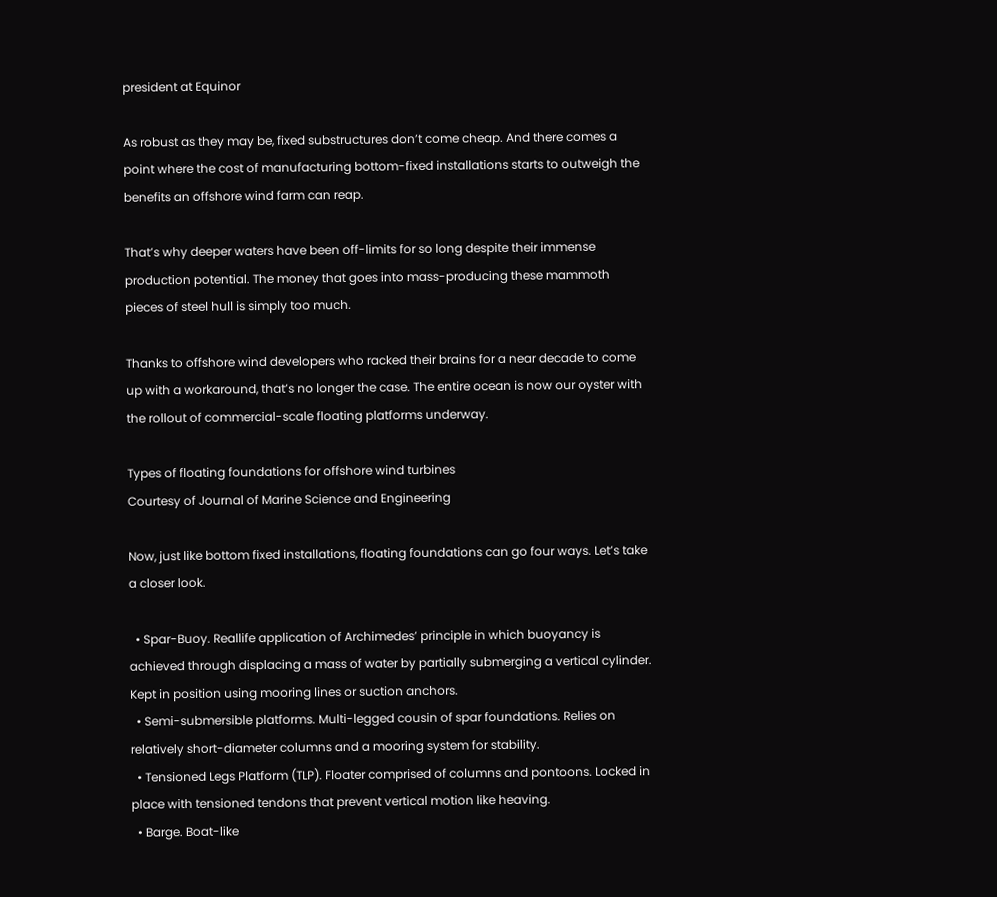president at Equinor

As robust as they may be, fixed substructures don’t come cheap. And there comes a point where the cost of manufacturing bottom-fixed installations starts to outweigh the benefits an offshore wind farm can reap.

That’s why deeper waters have been off-limits for so long despite their immense production potential. The money that goes into mass-producing these mammoth pieces of steel hull is simply too much.

Thanks to offshore wind developers who racked their brains for a near decade to come up with a workaround, that’s no longer the case. The entire ocean is now our oyster with the rollout of commercial-scale floating platforms underway.

Types of floating foundations for offshore wind turbines
Courtesy of Journal of Marine Science and Engineering

Now, just like bottom fixed installations, floating foundations can go four ways. Let’s take a closer look.

  • Spar-Buoy. Reallife application of Archimedes’ principle in which buoyancy is achieved through displacing a mass of water by partially submerging a vertical cylinder. Kept in position using mooring lines or suction anchors.
  • Semi-submersible platforms. Multi-legged cousin of spar foundations. Relies on relatively short-diameter columns and a mooring system for stability.
  • Tensioned Legs Platform (TLP). Floater comprised of columns and pontoons. Locked in place with tensioned tendons that prevent vertical motion like heaving.
  • Barge. Boat-like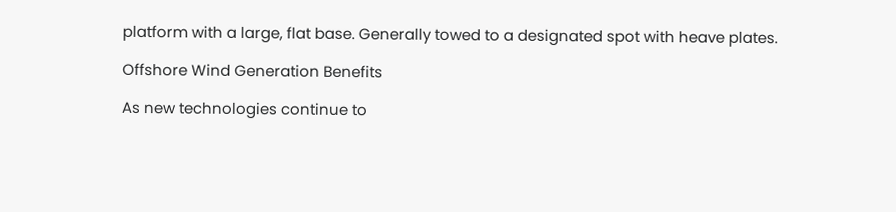platform with a large, flat base. Generally towed to a designated spot with heave plates.

Offshore Wind Generation Benefits

As new technologies continue to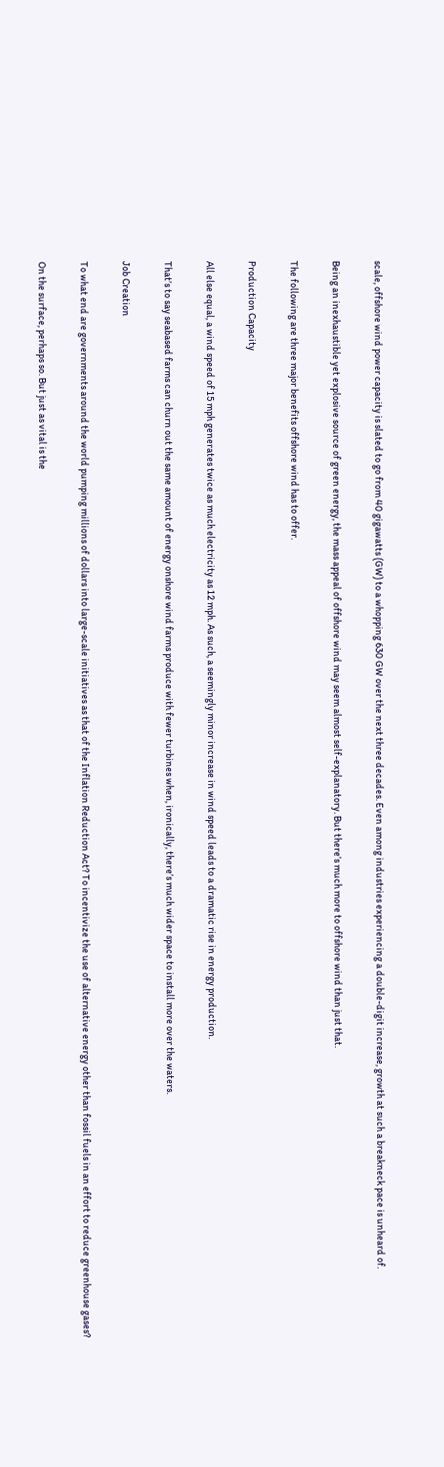scale, offshore wind power capacity is slated to go from 40 gigawatts (GW) to a whopping 630 GW over the next three decades. Even among industries experiencing a double-digit increase, growth at such a breakneck pace is unheard of.

Being an inexhaustible yet explosive source of green energy, the mass appeal of offshore wind may seem almost self-explanatory. But there’s much more to offshore wind than just that.

The following are three major benefits offshore wind has to offer.

Production Capacity

All else equal, a wind speed of 15 mph generates twice as much electricity as 12 mph. As such, a seemingly minor increase in wind speed leads to a dramatic rise in energy production.

That’s to say seabased farms can churn out the same amount of energy onshore wind farms produce with fewer turbines when, ironically, there’s much wider space to install more over the waters.

Job Creation

To what end are governments around the world pumping millions of dollars into large-scale initiatives as that of the Inflation Reduction Act? To incentivize the use of alternative energy other than fossil fuels in an effort to reduce greenhouse gases?

On the surface, perhaps so. But just as vital is the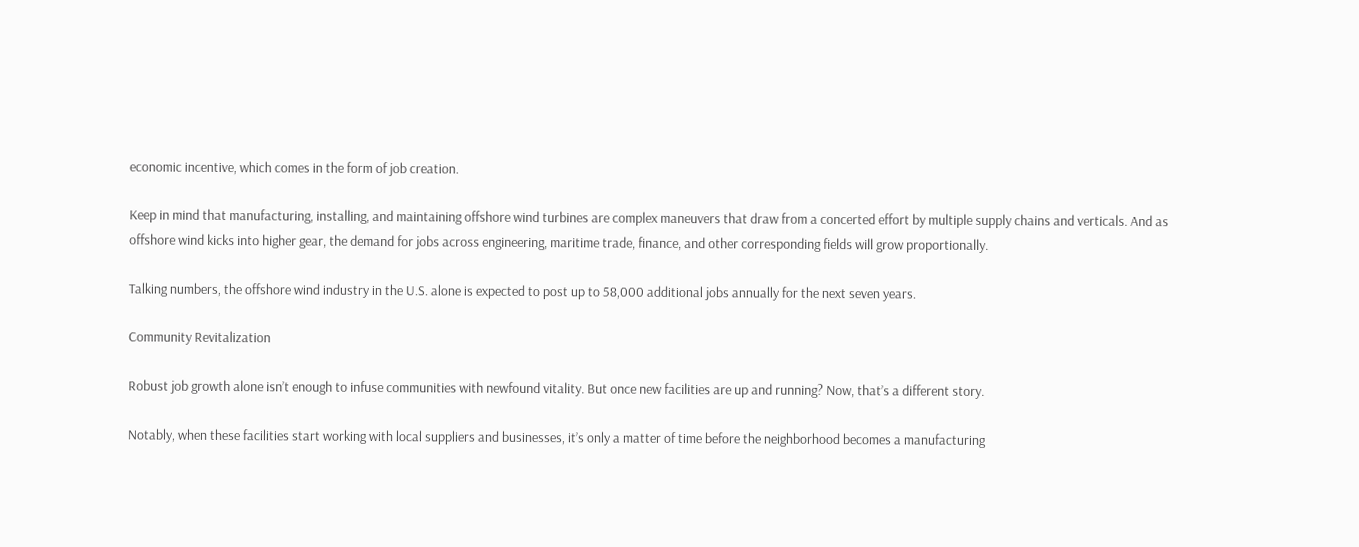economic incentive, which comes in the form of job creation.

Keep in mind that manufacturing, installing, and maintaining offshore wind turbines are complex maneuvers that draw from a concerted effort by multiple supply chains and verticals. And as offshore wind kicks into higher gear, the demand for jobs across engineering, maritime trade, finance, and other corresponding fields will grow proportionally.

Talking numbers, the offshore wind industry in the U.S. alone is expected to post up to 58,000 additional jobs annually for the next seven years.

Community Revitalization

Robust job growth alone isn’t enough to infuse communities with newfound vitality. But once new facilities are up and running? Now, that’s a different story.

Notably, when these facilities start working with local suppliers and businesses, it’s only a matter of time before the neighborhood becomes a manufacturing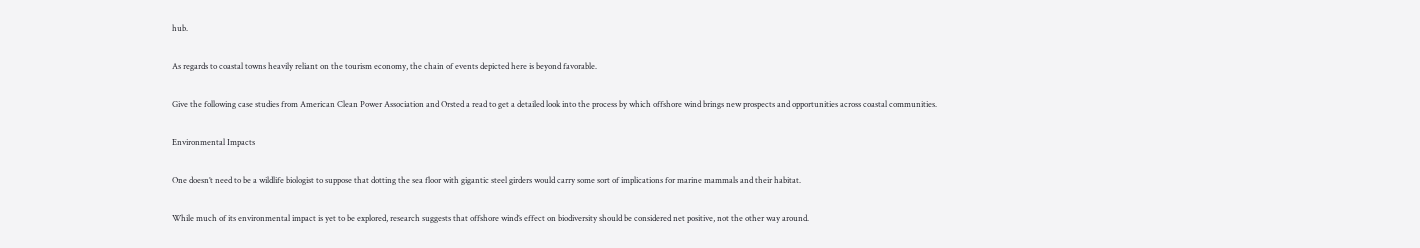hub.

As regards to coastal towns heavily reliant on the tourism economy, the chain of events depicted here is beyond favorable.

Give the following case studies from American Clean Power Association and Orsted a read to get a detailed look into the process by which offshore wind brings new prospects and opportunities across coastal communities.

Environmental Impacts

One doesn’t need to be a wildlife biologist to suppose that dotting the sea floor with gigantic steel girders would carry some sort of implications for marine mammals and their habitat.

While much of its environmental impact is yet to be explored, research suggests that offshore wind’s effect on biodiversity should be considered net positive, not the other way around.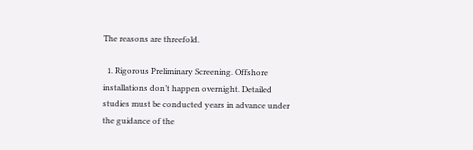The reasons are threefold.

  1. Rigorous Preliminary Screening. Offshore installations don’t happen overnight. Detailed studies must be conducted years in advance under the guidance of the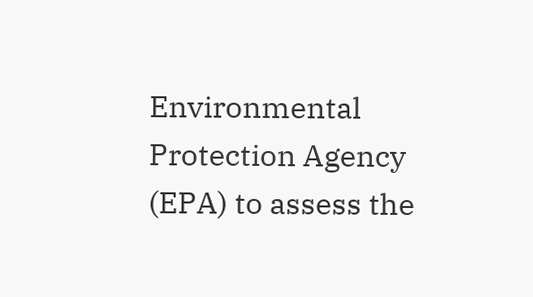Environmental Protection Agency (EPA) to assess the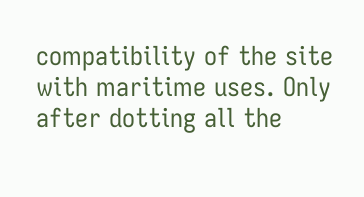compatibility of the site with maritime uses. Only after dotting all the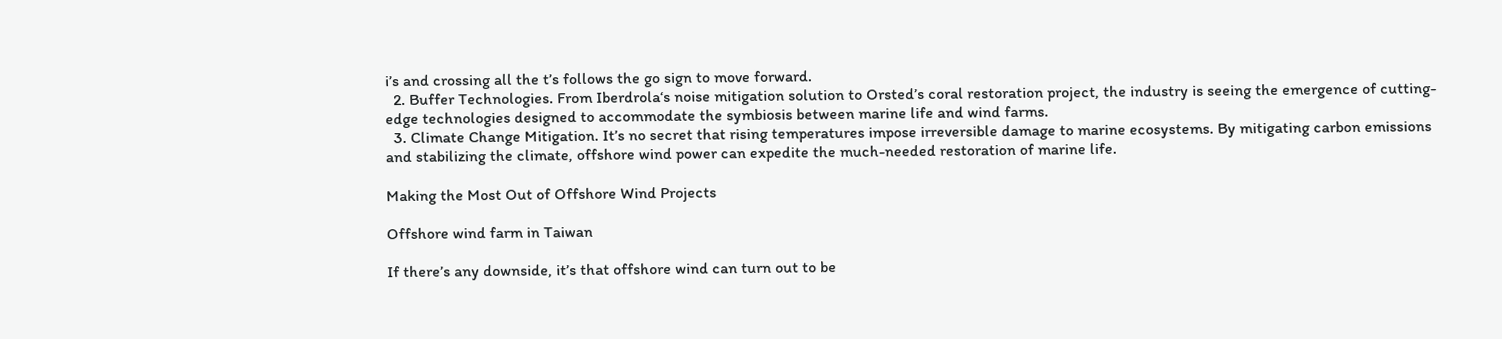i’s and crossing all the t’s follows the go sign to move forward.
  2. Buffer Technologies. From Iberdrola‘s noise mitigation solution to Orsted’s coral restoration project, the industry is seeing the emergence of cutting-edge technologies designed to accommodate the symbiosis between marine life and wind farms.
  3. Climate Change Mitigation. It’s no secret that rising temperatures impose irreversible damage to marine ecosystems. By mitigating carbon emissions and stabilizing the climate, offshore wind power can expedite the much-needed restoration of marine life.

Making the Most Out of Offshore Wind Projects

Offshore wind farm in Taiwan

If there’s any downside, it’s that offshore wind can turn out to be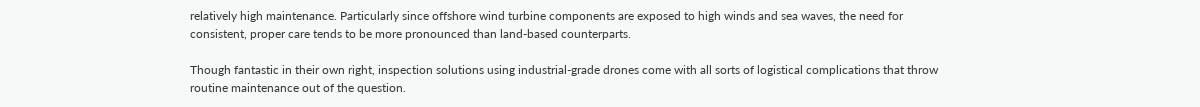relatively high maintenance. Particularly since offshore wind turbine components are exposed to high winds and sea waves, the need for consistent, proper care tends to be more pronounced than land-based counterparts.

Though fantastic in their own right, inspection solutions using industrial-grade drones come with all sorts of logistical complications that throw routine maintenance out of the question.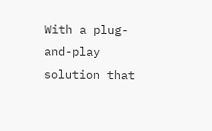With a plug-and-play solution that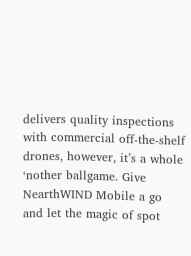delivers quality inspections with commercial off-the-shelf drones, however, it’s a whole ‘nother ballgame. Give NearthWIND Mobile a go and let the magic of spot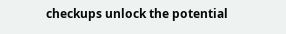checkups unlock the potential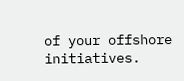of your offshore initiatives.